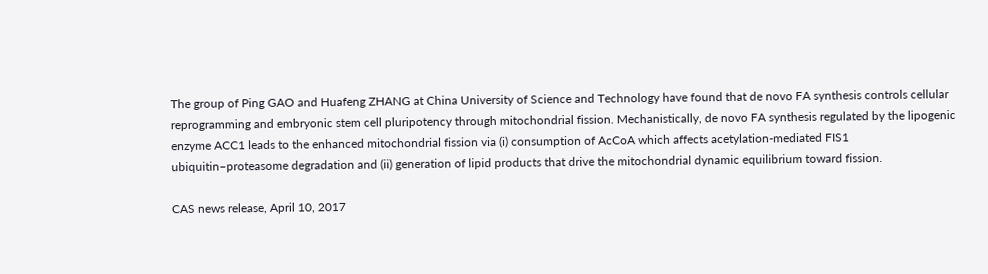The group of Ping GAO and Huafeng ZHANG at China University of Science and Technology have found that de novo FA synthesis controls cellular reprogramming and embryonic stem cell pluripotency through mitochondrial fission. Mechanistically, de novo FA synthesis regulated by the lipogenic enzyme ACC1 leads to the enhanced mitochondrial fission via (i) consumption of AcCoA which affects acetylation‐mediated FIS1 ubiquitin–proteasome degradation and (ii) generation of lipid products that drive the mitochondrial dynamic equilibrium toward fission.

CAS news release, April 10, 2017